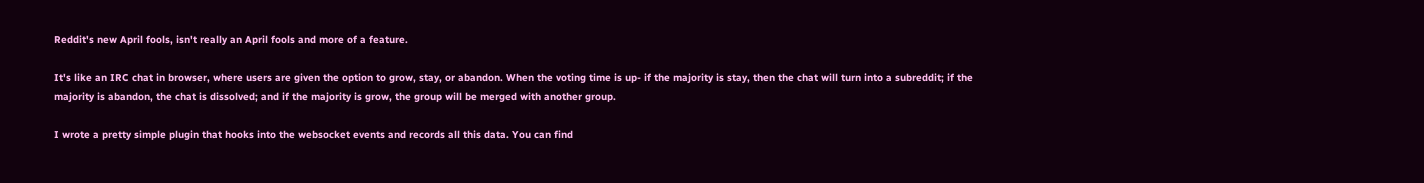Reddit's new April fools, isn't really an April fools and more of a feature.

It's like an IRC chat in browser, where users are given the option to grow, stay, or abandon. When the voting time is up- if the majority is stay, then the chat will turn into a subreddit; if the majority is abandon, the chat is dissolved; and if the majority is grow, the group will be merged with another group.

I wrote a pretty simple plugin that hooks into the websocket events and records all this data. You can find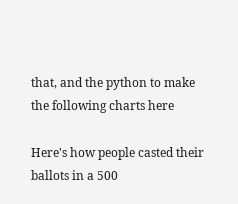that, and the python to make the following charts here

Here's how people casted their ballots in a 500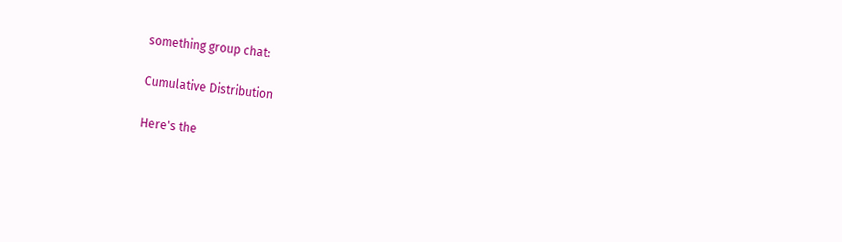something group chat:

Cumulative Distribution

Here's the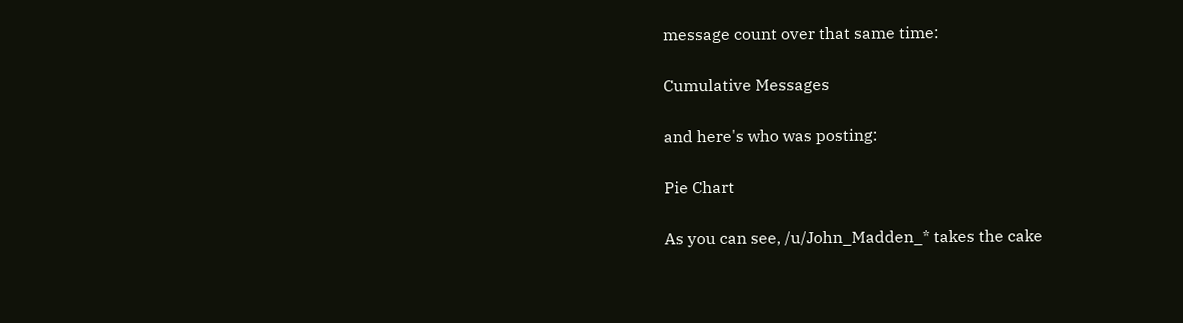message count over that same time:

Cumulative Messages

and here's who was posting:

Pie Chart

As you can see, /u/John_Madden_* takes the cake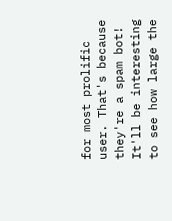for most prolific user. That's because they're a spam bot! It'll be interesting to see how large the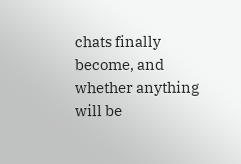chats finally become, and whether anything will be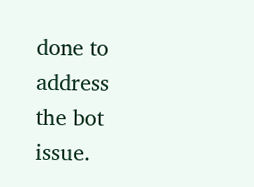done to address the bot issue.